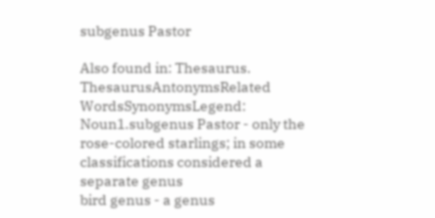subgenus Pastor

Also found in: Thesaurus.
ThesaurusAntonymsRelated WordsSynonymsLegend:
Noun1.subgenus Pastor - only the rose-colored starlings; in some classifications considered a separate genus
bird genus - a genus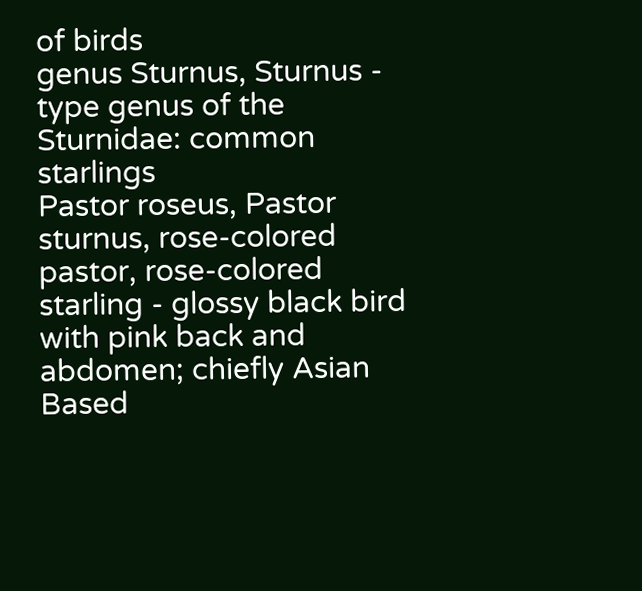of birds
genus Sturnus, Sturnus - type genus of the Sturnidae: common starlings
Pastor roseus, Pastor sturnus, rose-colored pastor, rose-colored starling - glossy black bird with pink back and abdomen; chiefly Asian
Based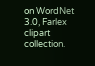on WordNet 3.0, Farlex clipart collection.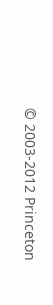© 2003-2012 Princeton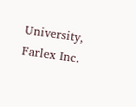University, Farlex Inc.